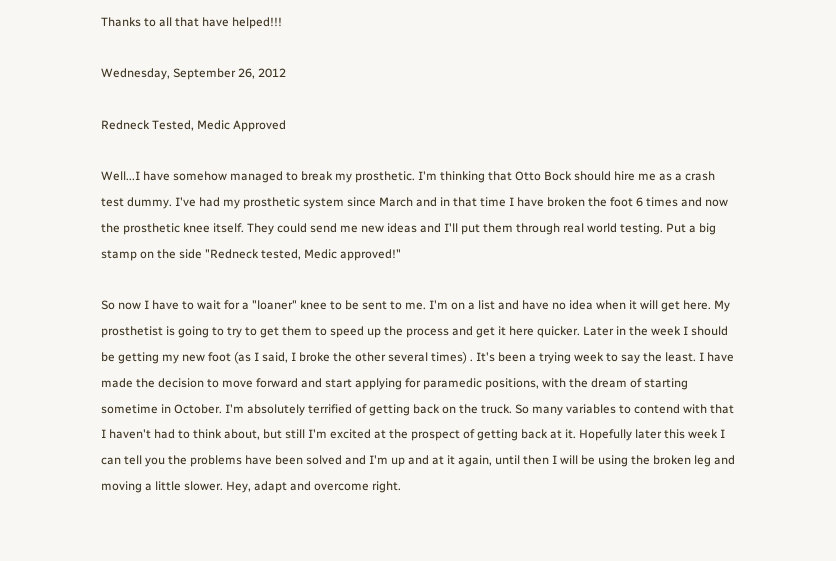Thanks to all that have helped!!!

Wednesday, September 26, 2012

Redneck Tested, Medic Approved

Well...I have somehow managed to break my prosthetic. I'm thinking that Otto Bock should hire me as a crash test dummy. I've had my prosthetic system since March and in that time I have broken the foot 6 times and now the prosthetic knee itself. They could send me new ideas and I'll put them through real world testing. Put a big stamp on the side "Redneck tested, Medic approved!"

So now I have to wait for a "loaner" knee to be sent to me. I'm on a list and have no idea when it will get here. My prosthetist is going to try to get them to speed up the process and get it here quicker. Later in the week I should be getting my new foot (as I said, I broke the other several times) . It's been a trying week to say the least. I have made the decision to move forward and start applying for paramedic positions, with the dream of starting sometime in October. I'm absolutely terrified of getting back on the truck. So many variables to contend with that I haven't had to think about, but still I'm excited at the prospect of getting back at it. Hopefully later this week I can tell you the problems have been solved and I'm up and at it again, until then I will be using the broken leg and moving a little slower. Hey, adapt and overcome right.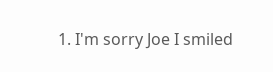1. I'm sorry Joe I smiled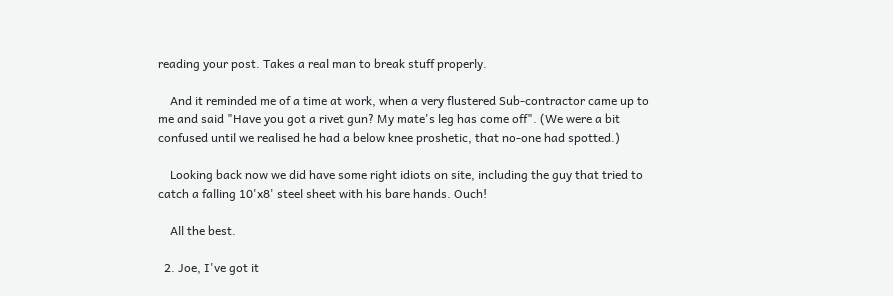reading your post. Takes a real man to break stuff properly.

    And it reminded me of a time at work, when a very flustered Sub-contractor came up to me and said "Have you got a rivet gun? My mate's leg has come off". (We were a bit confused until we realised he had a below knee proshetic, that no-one had spotted.)

    Looking back now we did have some right idiots on site, including the guy that tried to catch a falling 10'x8' steel sheet with his bare hands. Ouch!

    All the best.

  2. Joe, I've got it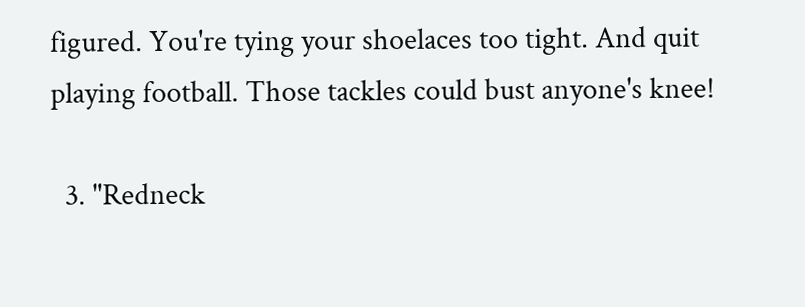figured. You're tying your shoelaces too tight. And quit playing football. Those tackles could bust anyone's knee!

  3. "Redneck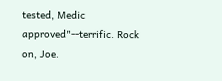tested, Medic approved"--terrific. Rock on, Joe.